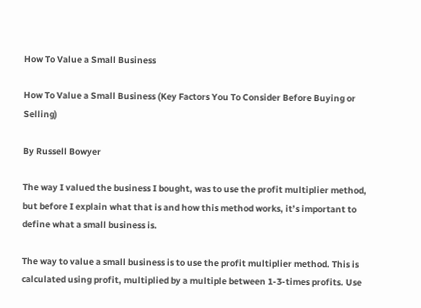How To Value a Small Business

How To Value a Small Business (Key Factors You To Consider Before Buying or Selling)

By Russell Bowyer

The way I valued the business I bought, was to use the profit multiplier method, but before I explain what that is and how this method works, it’s important to define what a small business is.

The way to value a small business is to use the profit multiplier method. This is calculated using profit, multiplied by a multiple between 1-3-times profits. Use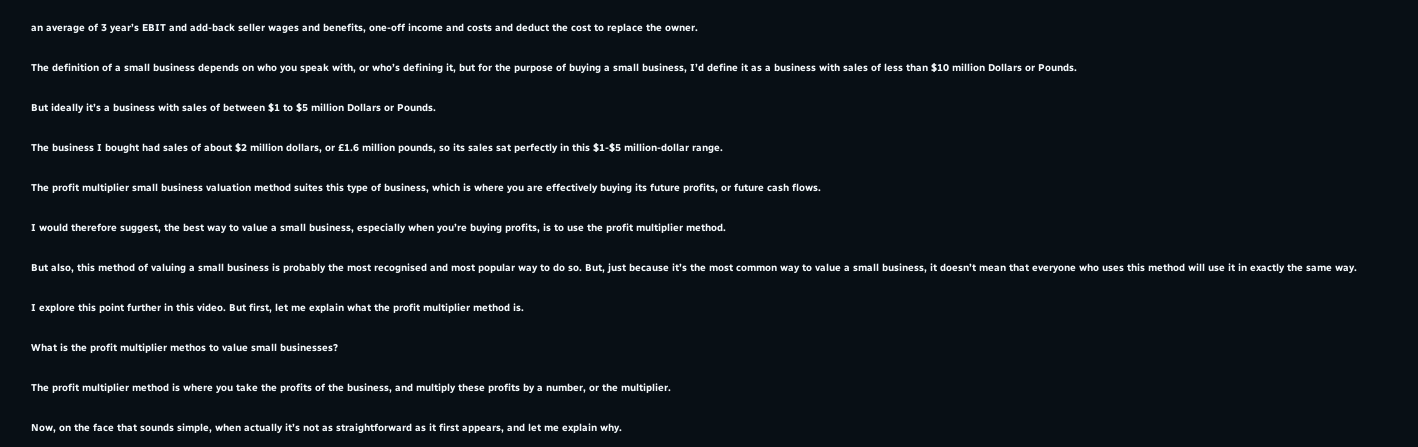an average of 3 year’s EBIT and add-back seller wages and benefits, one-off income and costs and deduct the cost to replace the owner.

The definition of a small business depends on who you speak with, or who’s defining it, but for the purpose of buying a small business, I’d define it as a business with sales of less than $10 million Dollars or Pounds.

But ideally it’s a business with sales of between $1 to $5 million Dollars or Pounds.

The business I bought had sales of about $2 million dollars, or £1.6 million pounds, so its sales sat perfectly in this $1-$5 million-dollar range.

The profit multiplier small business valuation method suites this type of business, which is where you are effectively buying its future profits, or future cash flows.

I would therefore suggest, the best way to value a small business, especially when you’re buying profits, is to use the profit multiplier method.

But also, this method of valuing a small business is probably the most recognised and most popular way to do so. But, just because it’s the most common way to value a small business, it doesn’t mean that everyone who uses this method will use it in exactly the same way.

I explore this point further in this video. But first, let me explain what the profit multiplier method is.

What is the profit multiplier methos to value small businesses?

The profit multiplier method is where you take the profits of the business, and multiply these profits by a number, or the multiplier.

Now, on the face that sounds simple, when actually it’s not as straightforward as it first appears, and let me explain why.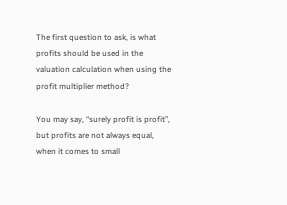The first question to ask, is what profits should be used in the valuation calculation when using the profit multiplier method?

You may say, “surely profit is profit”, but profits are not always equal, when it comes to small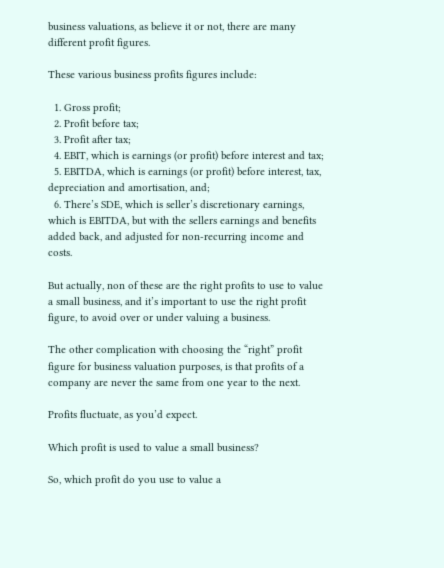business valuations, as believe it or not, there are many different profit figures.

These various business profits figures include:

  1. Gross profit;
  2. Profit before tax;
  3. Profit after tax;
  4. EBIT, which is earnings (or profit) before interest and tax;
  5. EBITDA, which is earnings (or profit) before interest, tax, depreciation and amortisation, and;
  6. There’s SDE, which is seller’s discretionary earnings, which is EBITDA, but with the sellers earnings and benefits added back, and adjusted for non-recurring income and costs.

But actually, non of these are the right profits to use to value a small business, and it’s important to use the right profit figure, to avoid over or under valuing a business.

The other complication with choosing the “right” profit figure for business valuation purposes, is that profits of a company are never the same from one year to the next.

Profits fluctuate, as you’d expect.

Which profit is used to value a small business?

So, which profit do you use to value a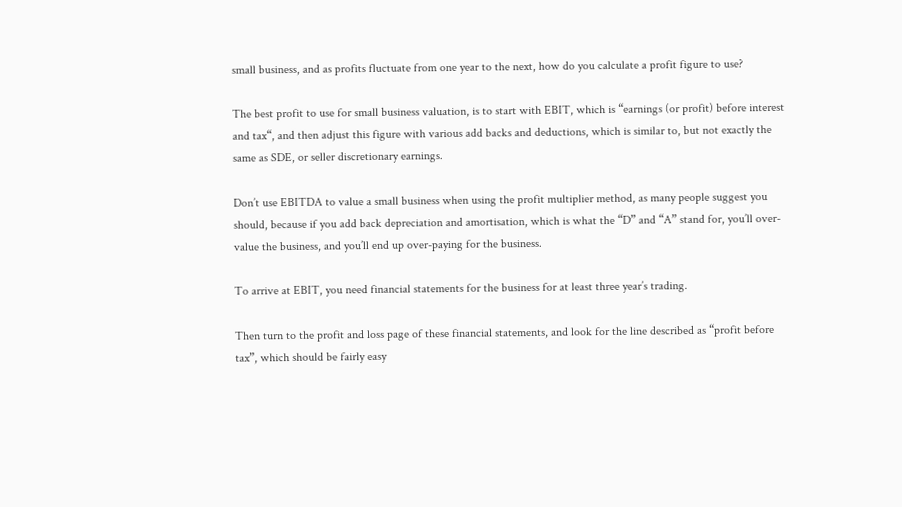small business, and as profits fluctuate from one year to the next, how do you calculate a profit figure to use?

The best profit to use for small business valuation, is to start with EBIT, which is “earnings (or profit) before interest and tax“, and then adjust this figure with various add backs and deductions, which is similar to, but not exactly the same as SDE, or seller discretionary earnings.

Don’t use EBITDA to value a small business when using the profit multiplier method, as many people suggest you should, because if you add back depreciation and amortisation, which is what the “D” and “A” stand for, you’ll over-value the business, and you’ll end up over-paying for the business.

To arrive at EBIT, you need financial statements for the business for at least three year’s trading.

Then turn to the profit and loss page of these financial statements, and look for the line described as “profit before tax”, which should be fairly easy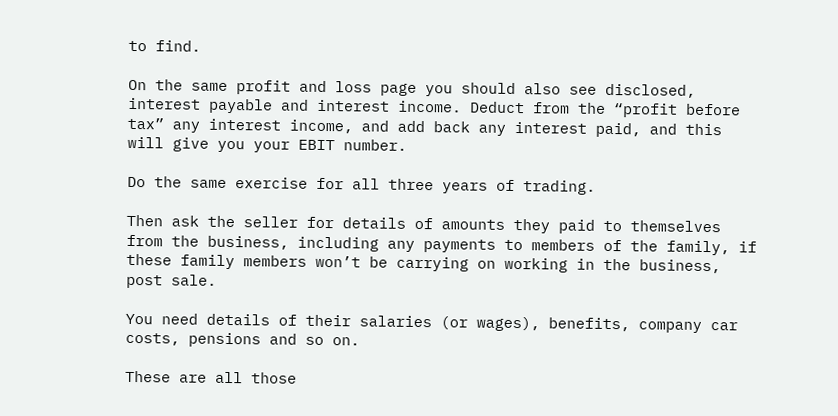to find.

On the same profit and loss page you should also see disclosed, interest payable and interest income. Deduct from the “profit before tax” any interest income, and add back any interest paid, and this will give you your EBIT number.

Do the same exercise for all three years of trading.

Then ask the seller for details of amounts they paid to themselves from the business, including any payments to members of the family, if these family members won’t be carrying on working in the business, post sale.

You need details of their salaries (or wages), benefits, company car costs, pensions and so on.

These are all those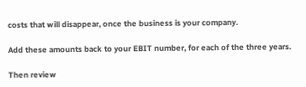costs that will disappear, once the business is your company.

Add these amounts back to your EBIT number, for each of the three years.

Then review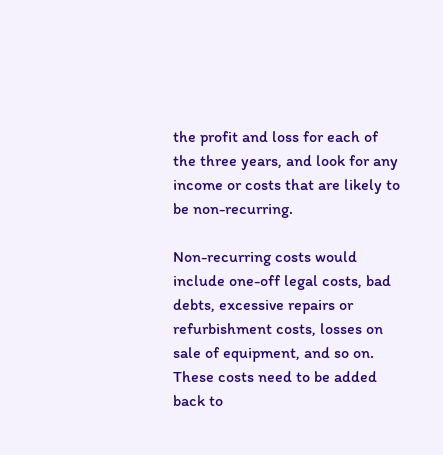the profit and loss for each of the three years, and look for any income or costs that are likely to be non-recurring.

Non-recurring costs would include one-off legal costs, bad debts, excessive repairs or refurbishment costs, losses on sale of equipment, and so on. These costs need to be added back to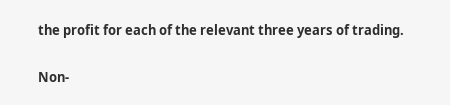the profit for each of the relevant three years of trading.

Non-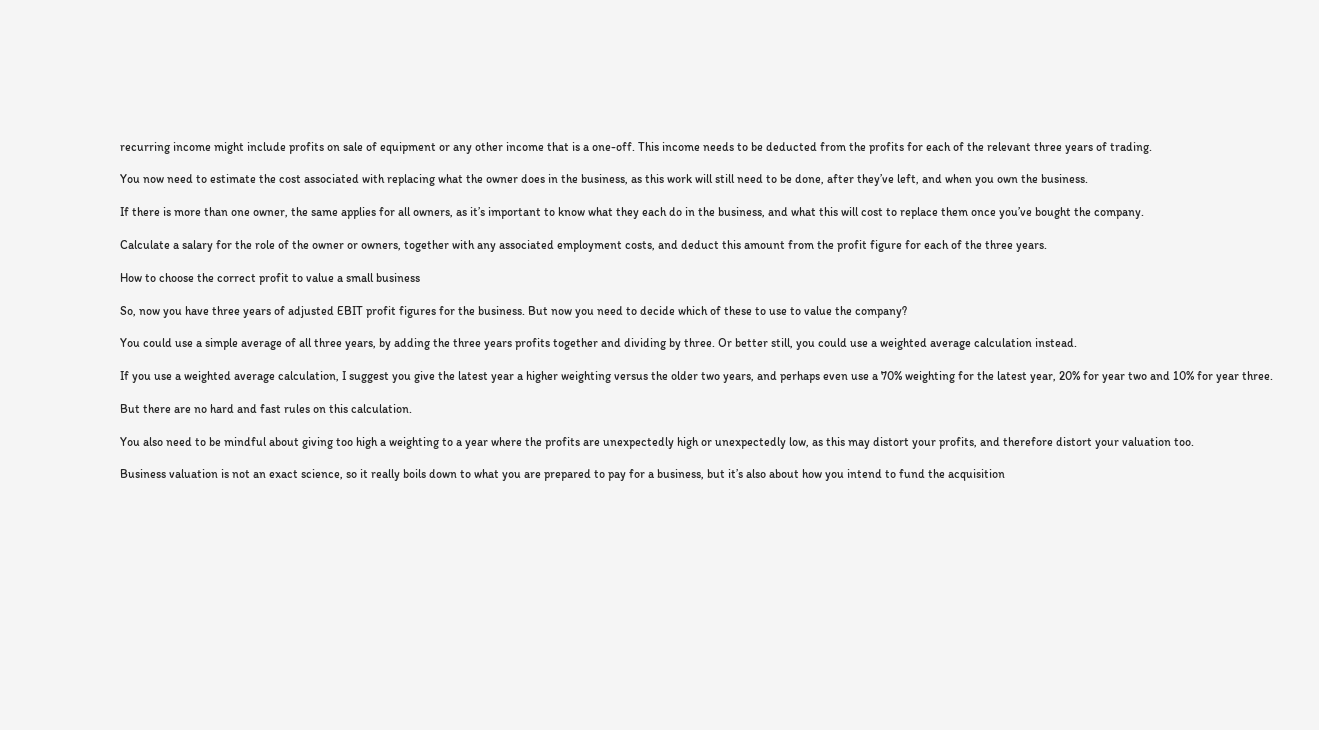recurring income might include profits on sale of equipment or any other income that is a one-off. This income needs to be deducted from the profits for each of the relevant three years of trading.

You now need to estimate the cost associated with replacing what the owner does in the business, as this work will still need to be done, after they’ve left, and when you own the business.

If there is more than one owner, the same applies for all owners, as it’s important to know what they each do in the business, and what this will cost to replace them once you’ve bought the company.

Calculate a salary for the role of the owner or owners, together with any associated employment costs, and deduct this amount from the profit figure for each of the three years.

How to choose the correct profit to value a small business

So, now you have three years of adjusted EBIT profit figures for the business. But now you need to decide which of these to use to value the company?

You could use a simple average of all three years, by adding the three years profits together and dividing by three. Or better still, you could use a weighted average calculation instead.

If you use a weighted average calculation, I suggest you give the latest year a higher weighting versus the older two years, and perhaps even use a 70% weighting for the latest year, 20% for year two and 10% for year three.

But there are no hard and fast rules on this calculation.

You also need to be mindful about giving too high a weighting to a year where the profits are unexpectedly high or unexpectedly low, as this may distort your profits, and therefore distort your valuation too.

Business valuation is not an exact science, so it really boils down to what you are prepared to pay for a business, but it’s also about how you intend to fund the acquisition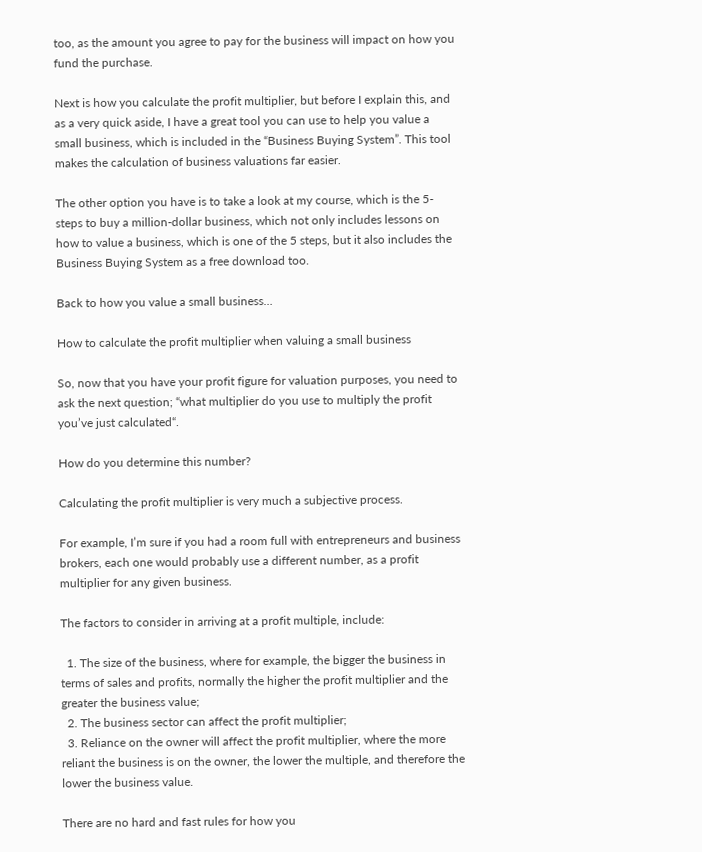too, as the amount you agree to pay for the business will impact on how you fund the purchase.

Next is how you calculate the profit multiplier, but before I explain this, and as a very quick aside, I have a great tool you can use to help you value a small business, which is included in the “Business Buying System”. This tool makes the calculation of business valuations far easier.

The other option you have is to take a look at my course, which is the 5-steps to buy a million-dollar business, which not only includes lessons on how to value a business, which is one of the 5 steps, but it also includes the Business Buying System as a free download too.

Back to how you value a small business…

How to calculate the profit multiplier when valuing a small business

So, now that you have your profit figure for valuation purposes, you need to ask the next question; “what multiplier do you use to multiply the profit you’ve just calculated“.

How do you determine this number?

Calculating the profit multiplier is very much a subjective process.

For example, I’m sure if you had a room full with entrepreneurs and business brokers, each one would probably use a different number, as a profit multiplier for any given business.

The factors to consider in arriving at a profit multiple, include:

  1. The size of the business, where for example, the bigger the business in terms of sales and profits, normally the higher the profit multiplier and the greater the business value;
  2. The business sector can affect the profit multiplier;
  3. Reliance on the owner will affect the profit multiplier, where the more reliant the business is on the owner, the lower the multiple, and therefore the lower the business value.

There are no hard and fast rules for how you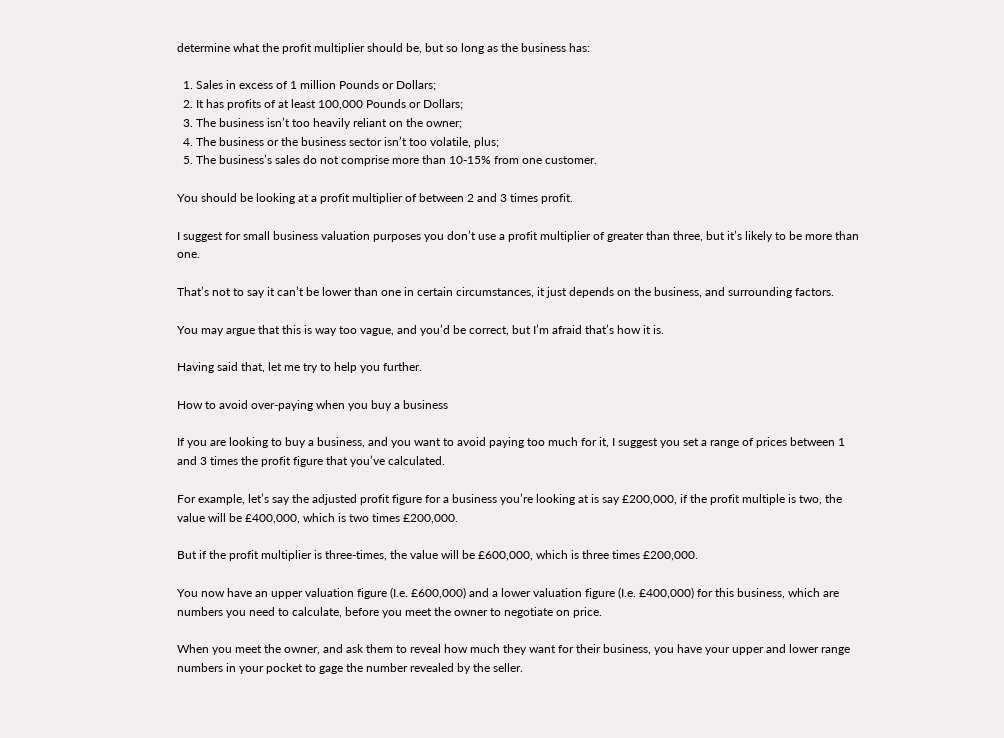determine what the profit multiplier should be, but so long as the business has:

  1. Sales in excess of 1 million Pounds or Dollars;
  2. It has profits of at least 100,000 Pounds or Dollars;
  3. The business isn’t too heavily reliant on the owner;
  4. The business or the business sector isn’t too volatile, plus;
  5. The business’s sales do not comprise more than 10-15% from one customer.

You should be looking at a profit multiplier of between 2 and 3 times profit.

I suggest for small business valuation purposes you don’t use a profit multiplier of greater than three, but it’s likely to be more than one.

That’s not to say it can’t be lower than one in certain circumstances, it just depends on the business, and surrounding factors.

You may argue that this is way too vague, and you’d be correct, but I’m afraid that’s how it is.

Having said that, let me try to help you further.

How to avoid over-paying when you buy a business

If you are looking to buy a business, and you want to avoid paying too much for it, I suggest you set a range of prices between 1 and 3 times the profit figure that you’ve calculated.

For example, let’s say the adjusted profit figure for a business you’re looking at is say £200,000, if the profit multiple is two, the value will be £400,000, which is two times £200,000.

But if the profit multiplier is three-times, the value will be £600,000, which is three times £200,000.

You now have an upper valuation figure (I.e. £600,000) and a lower valuation figure (I.e. £400,000) for this business, which are numbers you need to calculate, before you meet the owner to negotiate on price.

When you meet the owner, and ask them to reveal how much they want for their business, you have your upper and lower range numbers in your pocket to gage the number revealed by the seller.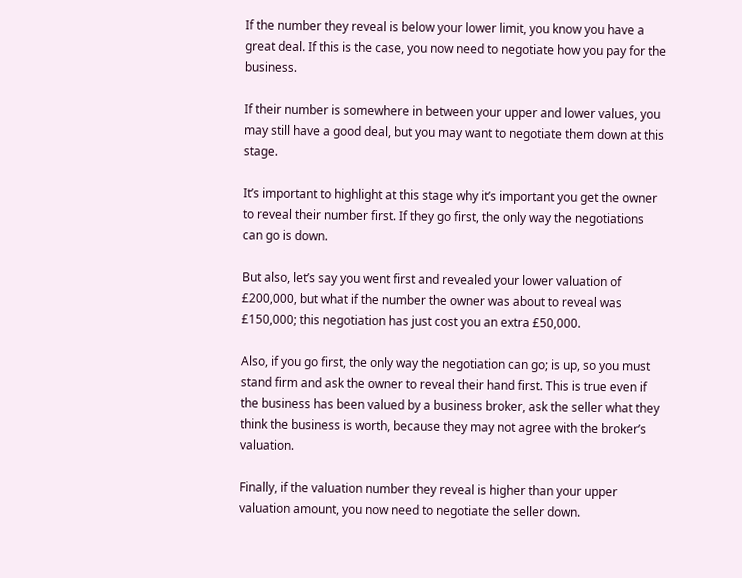If the number they reveal is below your lower limit, you know you have a great deal. If this is the case, you now need to negotiate how you pay for the business.

If their number is somewhere in between your upper and lower values, you may still have a good deal, but you may want to negotiate them down at this stage.

It’s important to highlight at this stage why it’s important you get the owner to reveal their number first. If they go first, the only way the negotiations can go is down.

But also, let’s say you went first and revealed your lower valuation of £200,000, but what if the number the owner was about to reveal was £150,000; this negotiation has just cost you an extra £50,000.

Also, if you go first, the only way the negotiation can go; is up, so you must stand firm and ask the owner to reveal their hand first. This is true even if the business has been valued by a business broker, ask the seller what they think the business is worth, because they may not agree with the broker’s valuation.

Finally, if the valuation number they reveal is higher than your upper valuation amount, you now need to negotiate the seller down.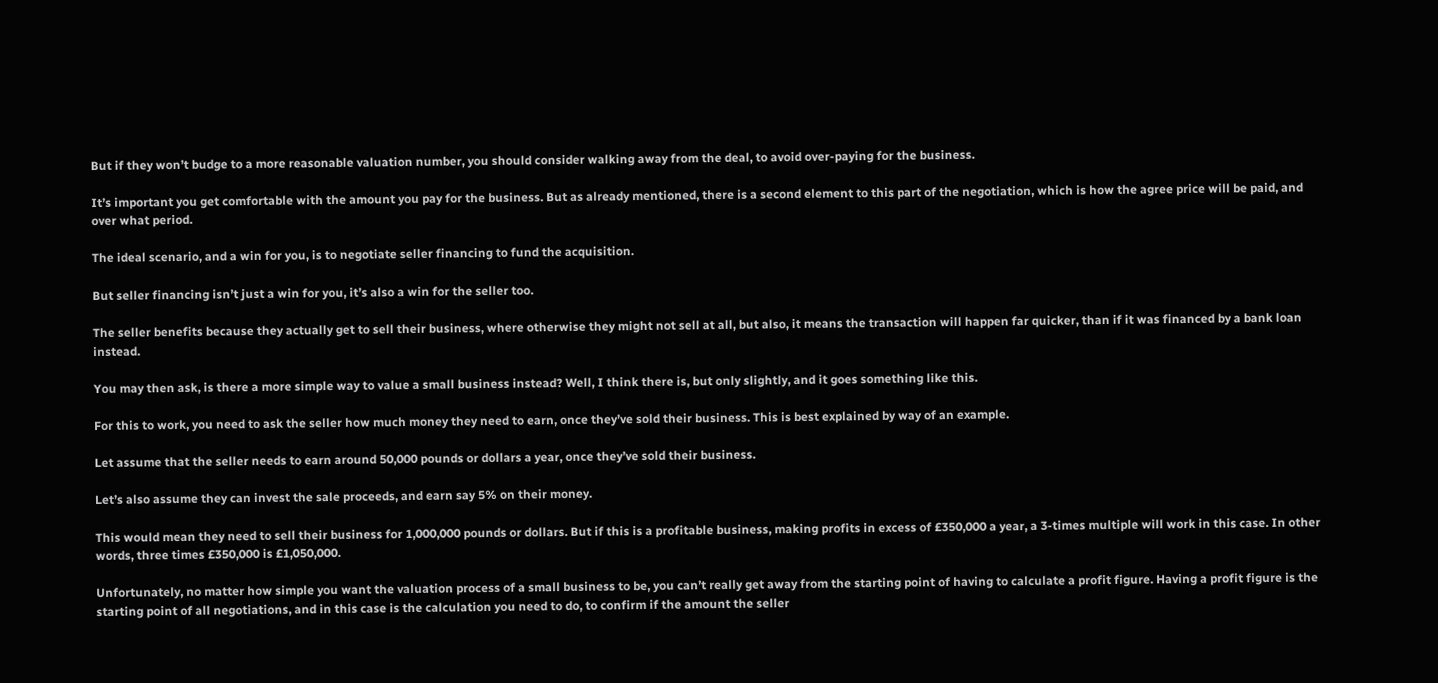But if they won’t budge to a more reasonable valuation number, you should consider walking away from the deal, to avoid over-paying for the business.

It’s important you get comfortable with the amount you pay for the business. But as already mentioned, there is a second element to this part of the negotiation, which is how the agree price will be paid, and over what period.

The ideal scenario, and a win for you, is to negotiate seller financing to fund the acquisition.

But seller financing isn’t just a win for you, it’s also a win for the seller too.

The seller benefits because they actually get to sell their business, where otherwise they might not sell at all, but also, it means the transaction will happen far quicker, than if it was financed by a bank loan instead.

You may then ask, is there a more simple way to value a small business instead? Well, I think there is, but only slightly, and it goes something like this.

For this to work, you need to ask the seller how much money they need to earn, once they’ve sold their business. This is best explained by way of an example.

Let assume that the seller needs to earn around 50,000 pounds or dollars a year, once they’ve sold their business.

Let’s also assume they can invest the sale proceeds, and earn say 5% on their money.

This would mean they need to sell their business for 1,000,000 pounds or dollars. But if this is a profitable business, making profits in excess of £350,000 a year, a 3-times multiple will work in this case. In other words, three times £350,000 is £1,050,000.

Unfortunately, no matter how simple you want the valuation process of a small business to be, you can’t really get away from the starting point of having to calculate a profit figure. Having a profit figure is the starting point of all negotiations, and in this case is the calculation you need to do, to confirm if the amount the seller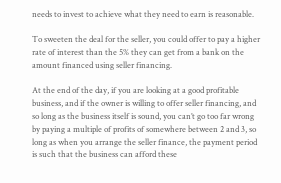needs to invest to achieve what they need to earn is reasonable.

To sweeten the deal for the seller, you could offer to pay a higher rate of interest than the 5% they can get from a bank on the amount financed using seller financing.

At the end of the day, if you are looking at a good profitable business, and if the owner is willing to offer seller financing, and so long as the business itself is sound, you can’t go too far wrong by paying a multiple of profits of somewhere between 2 and 3, so long as when you arrange the seller finance, the payment period is such that the business can afford these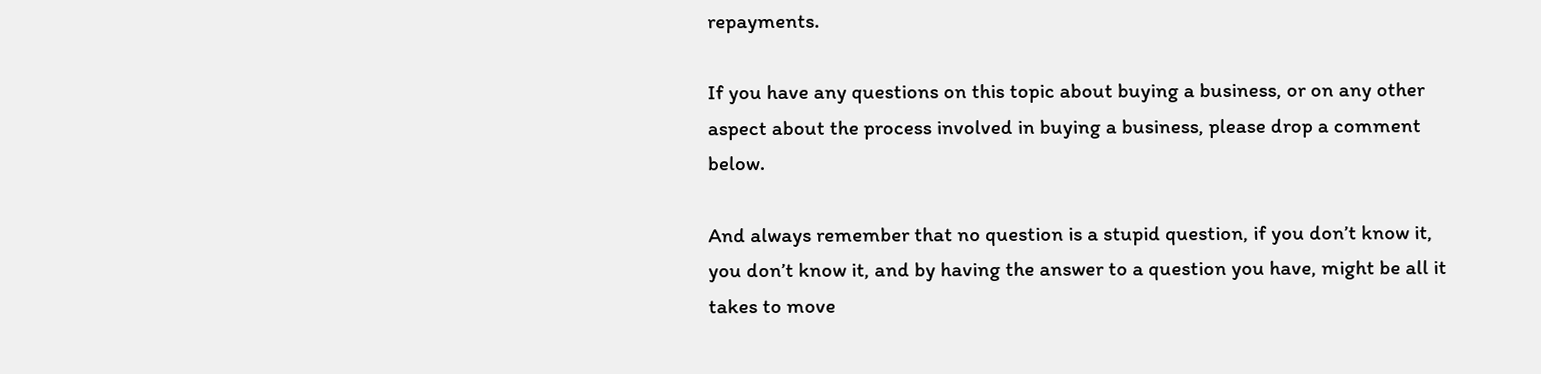repayments.

If you have any questions on this topic about buying a business, or on any other aspect about the process involved in buying a business, please drop a comment below.

And always remember that no question is a stupid question, if you don’t know it, you don’t know it, and by having the answer to a question you have, might be all it takes to move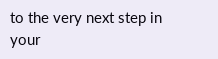to the very next step in your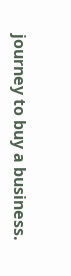journey to buy a business.